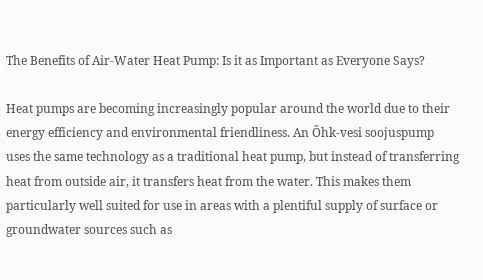The Benefits of Air-Water Heat Pump: Is it as Important as Everyone Says?

Heat pumps are becoming increasingly popular around the world due to their energy efficiency and environmental friendliness. An Õhk-vesi soojuspump uses the same technology as a traditional heat pump, but instead of transferring heat from outside air, it transfers heat from the water. This makes them particularly well suited for use in areas with a plentiful supply of surface or groundwater sources such as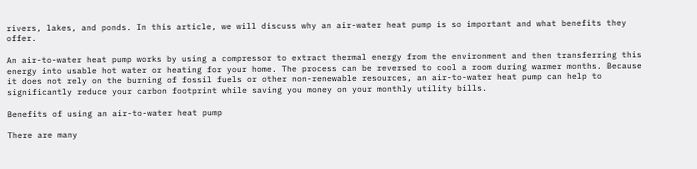rivers, lakes, and ponds. In this article, we will discuss why an air-water heat pump is so important and what benefits they offer.

An air-to-water heat pump works by using a compressor to extract thermal energy from the environment and then transferring this energy into usable hot water or heating for your home. The process can be reversed to cool a room during warmer months. Because it does not rely on the burning of fossil fuels or other non-renewable resources, an air-to-water heat pump can help to significantly reduce your carbon footprint while saving you money on your monthly utility bills.

Benefits of using an air-to-water heat pump

There are many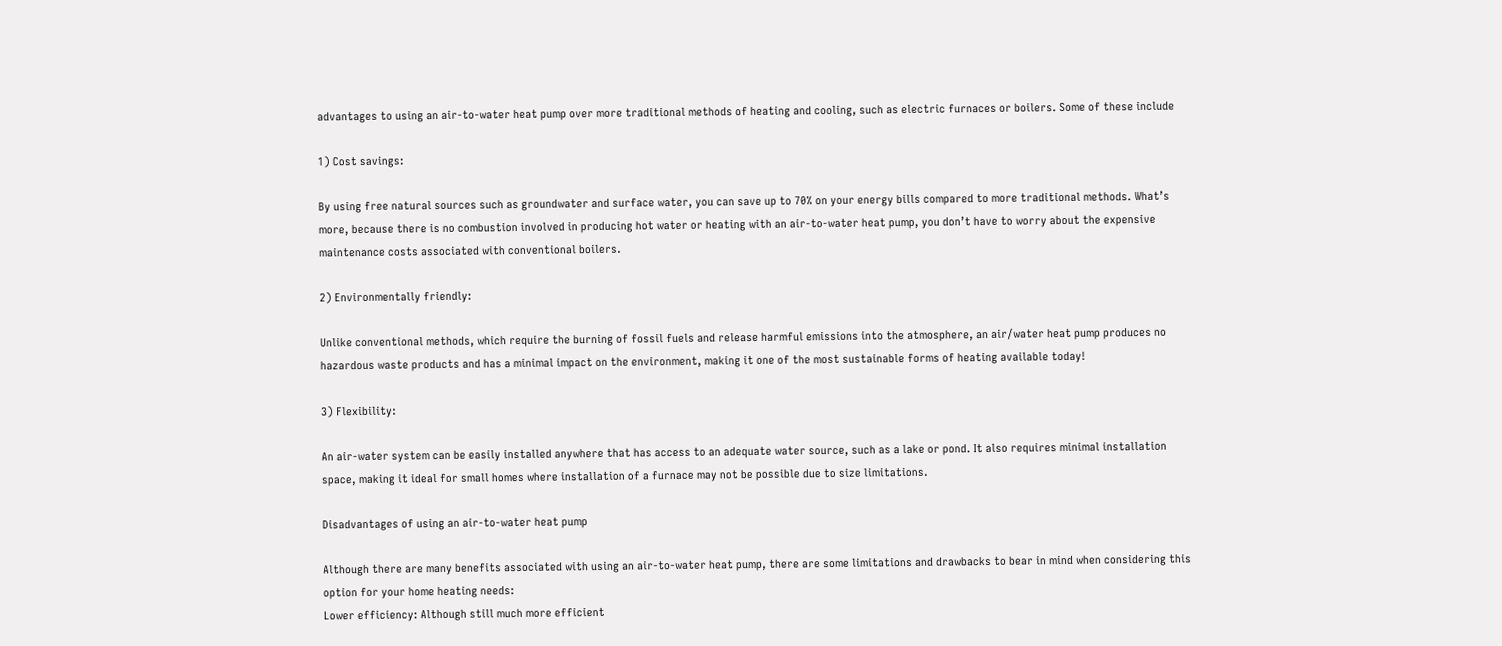advantages to using an air-to-water heat pump over more traditional methods of heating and cooling, such as electric furnaces or boilers. Some of these include

1) Cost savings:

By using free natural sources such as groundwater and surface water, you can save up to 70% on your energy bills compared to more traditional methods. What’s more, because there is no combustion involved in producing hot water or heating with an air-to-water heat pump, you don’t have to worry about the expensive maintenance costs associated with conventional boilers.

2) Environmentally friendly:

Unlike conventional methods, which require the burning of fossil fuels and release harmful emissions into the atmosphere, an air/water heat pump produces no hazardous waste products and has a minimal impact on the environment, making it one of the most sustainable forms of heating available today!

3) Flexibility:

An air-water system can be easily installed anywhere that has access to an adequate water source, such as a lake or pond. It also requires minimal installation space, making it ideal for small homes where installation of a furnace may not be possible due to size limitations.

Disadvantages of using an air-to-water heat pump

Although there are many benefits associated with using an air-to-water heat pump, there are some limitations and drawbacks to bear in mind when considering this option for your home heating needs:
Lower efficiency: Although still much more efficient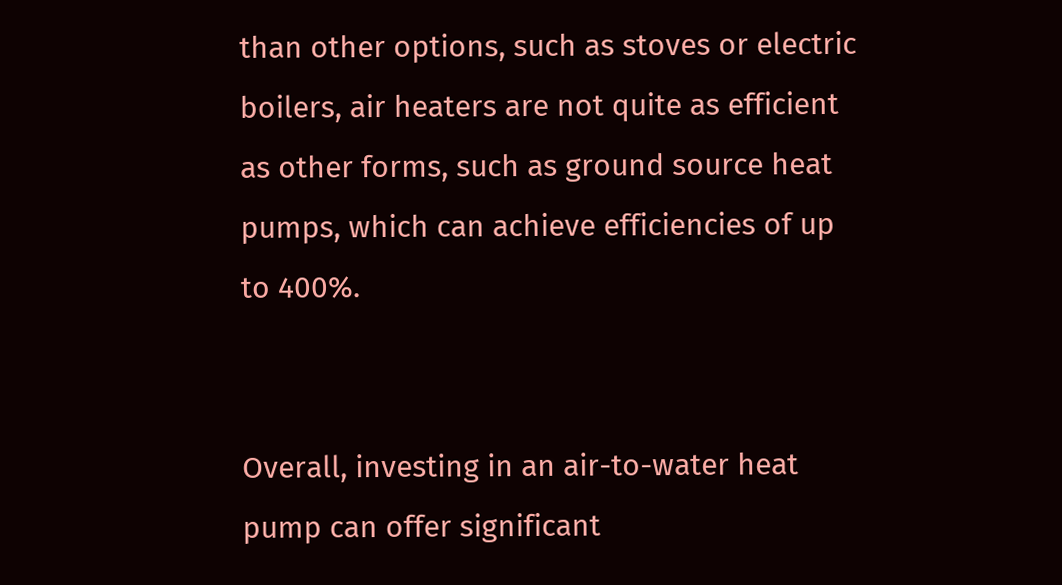than other options, such as stoves or electric boilers, air heaters are not quite as efficient as other forms, such as ground source heat pumps, which can achieve efficiencies of up to 400%.


Overall, investing in an air-to-water heat pump can offer significant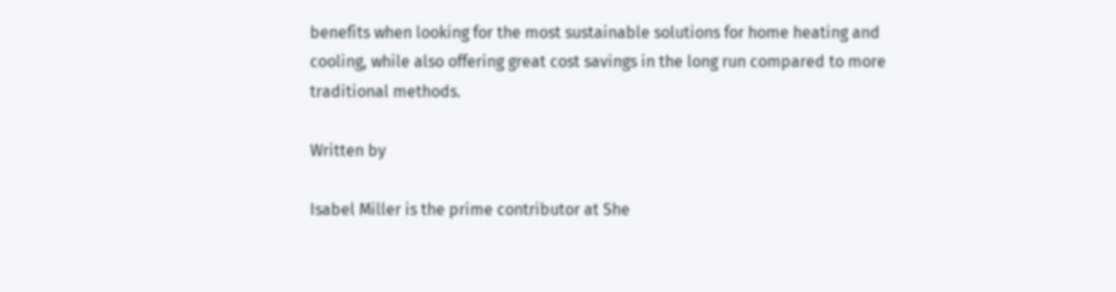benefits when looking for the most sustainable solutions for home heating and cooling, while also offering great cost savings in the long run compared to more traditional methods.

Written by

Isabel Miller is the prime contributor at She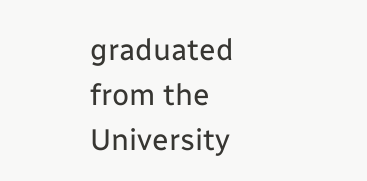graduated from the University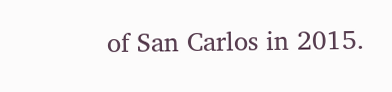of San Carlos in 2015.